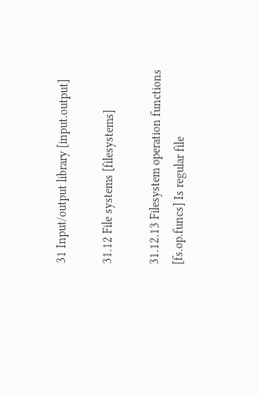31 Input/output library [input.output]

31.12 File systems [filesystems]

31.12.13 Filesystem operation functions [fs.op.funcs] Is regular file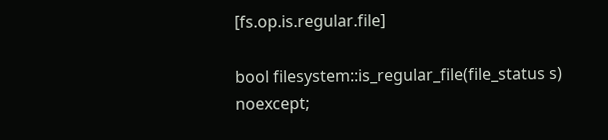[fs.op.is.regular.file]

bool filesystem::is_regular_file(file_status s) noexcept;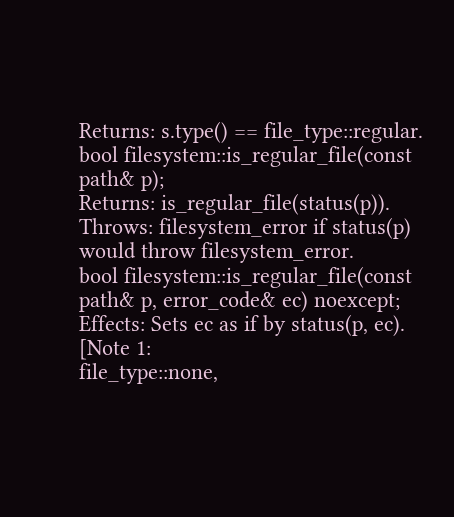Returns: s.type() == file_type::regular.
bool filesystem::is_regular_file(const path& p);
Returns: is_regular_file(status(p)).
Throws: filesystem_error if status(p) would throw filesystem_error.
bool filesystem::is_regular_file(const path& p, error_code& ec) noexcept;
Effects: Sets ec as if by status(p, ec).
[Note 1:
file_type::none,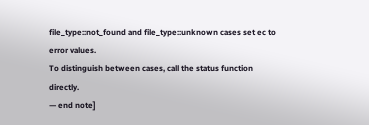file_type::not_found and file_type::unknown cases set ec to error values.
To distinguish between cases, call the status function directly.
— end note]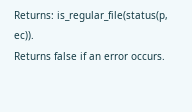Returns: is_regular_file(status(p, ec)).
Returns false if an error occurs.